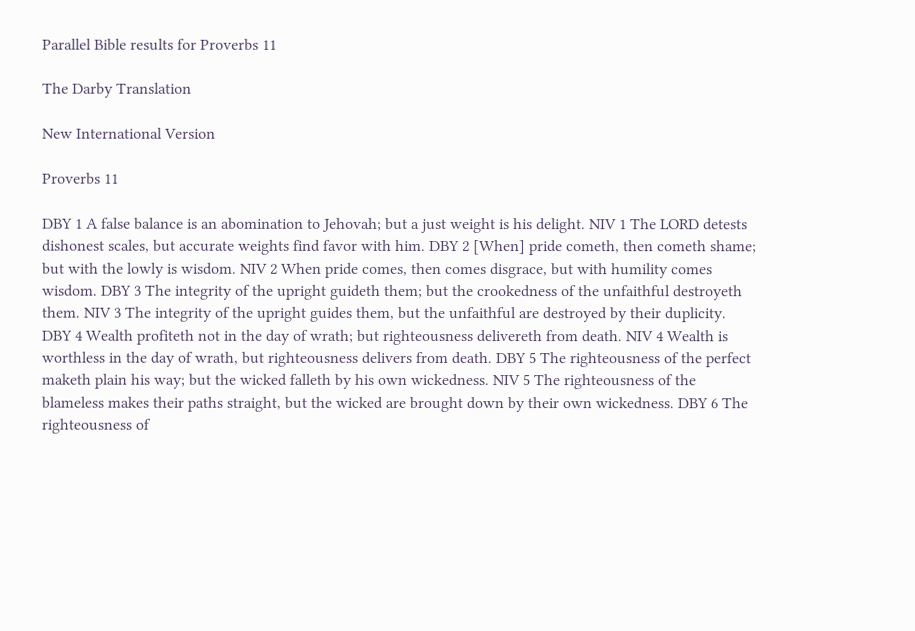Parallel Bible results for Proverbs 11

The Darby Translation

New International Version

Proverbs 11

DBY 1 A false balance is an abomination to Jehovah; but a just weight is his delight. NIV 1 The LORD detests dishonest scales, but accurate weights find favor with him. DBY 2 [When] pride cometh, then cometh shame; but with the lowly is wisdom. NIV 2 When pride comes, then comes disgrace, but with humility comes wisdom. DBY 3 The integrity of the upright guideth them; but the crookedness of the unfaithful destroyeth them. NIV 3 The integrity of the upright guides them, but the unfaithful are destroyed by their duplicity. DBY 4 Wealth profiteth not in the day of wrath; but righteousness delivereth from death. NIV 4 Wealth is worthless in the day of wrath, but righteousness delivers from death. DBY 5 The righteousness of the perfect maketh plain his way; but the wicked falleth by his own wickedness. NIV 5 The righteousness of the blameless makes their paths straight, but the wicked are brought down by their own wickedness. DBY 6 The righteousness of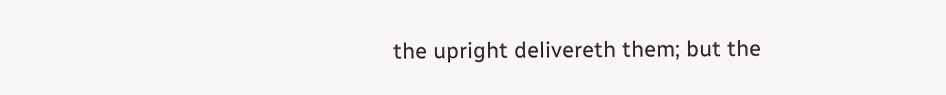the upright delivereth them; but the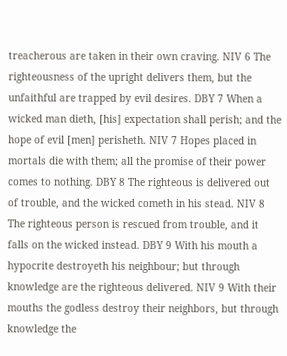treacherous are taken in their own craving. NIV 6 The righteousness of the upright delivers them, but the unfaithful are trapped by evil desires. DBY 7 When a wicked man dieth, [his] expectation shall perish; and the hope of evil [men] perisheth. NIV 7 Hopes placed in mortals die with them; all the promise of their power comes to nothing. DBY 8 The righteous is delivered out of trouble, and the wicked cometh in his stead. NIV 8 The righteous person is rescued from trouble, and it falls on the wicked instead. DBY 9 With his mouth a hypocrite destroyeth his neighbour; but through knowledge are the righteous delivered. NIV 9 With their mouths the godless destroy their neighbors, but through knowledge the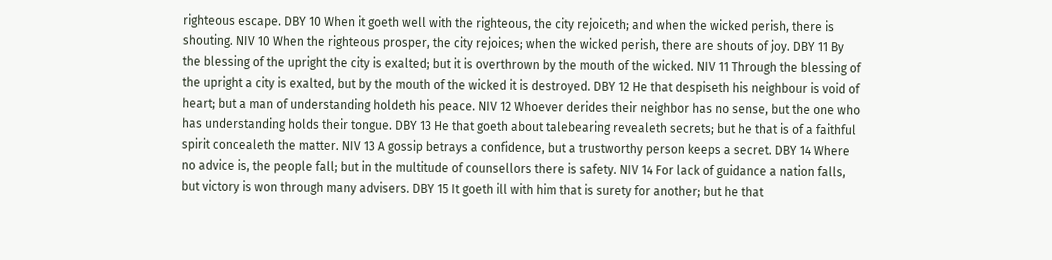righteous escape. DBY 10 When it goeth well with the righteous, the city rejoiceth; and when the wicked perish, there is shouting. NIV 10 When the righteous prosper, the city rejoices; when the wicked perish, there are shouts of joy. DBY 11 By the blessing of the upright the city is exalted; but it is overthrown by the mouth of the wicked. NIV 11 Through the blessing of the upright a city is exalted, but by the mouth of the wicked it is destroyed. DBY 12 He that despiseth his neighbour is void of heart; but a man of understanding holdeth his peace. NIV 12 Whoever derides their neighbor has no sense, but the one who has understanding holds their tongue. DBY 13 He that goeth about talebearing revealeth secrets; but he that is of a faithful spirit concealeth the matter. NIV 13 A gossip betrays a confidence, but a trustworthy person keeps a secret. DBY 14 Where no advice is, the people fall; but in the multitude of counsellors there is safety. NIV 14 For lack of guidance a nation falls, but victory is won through many advisers. DBY 15 It goeth ill with him that is surety for another; but he that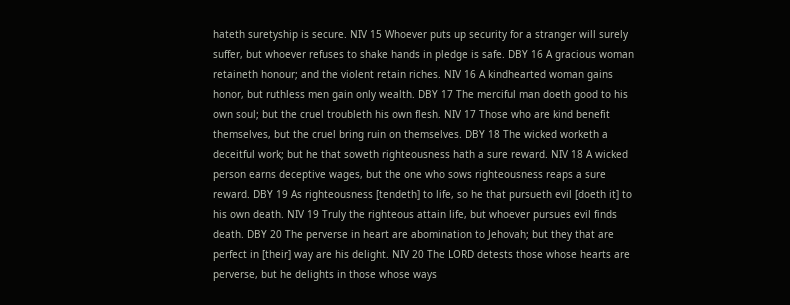hateth suretyship is secure. NIV 15 Whoever puts up security for a stranger will surely suffer, but whoever refuses to shake hands in pledge is safe. DBY 16 A gracious woman retaineth honour; and the violent retain riches. NIV 16 A kindhearted woman gains honor, but ruthless men gain only wealth. DBY 17 The merciful man doeth good to his own soul; but the cruel troubleth his own flesh. NIV 17 Those who are kind benefit themselves, but the cruel bring ruin on themselves. DBY 18 The wicked worketh a deceitful work; but he that soweth righteousness hath a sure reward. NIV 18 A wicked person earns deceptive wages, but the one who sows righteousness reaps a sure reward. DBY 19 As righteousness [tendeth] to life, so he that pursueth evil [doeth it] to his own death. NIV 19 Truly the righteous attain life, but whoever pursues evil finds death. DBY 20 The perverse in heart are abomination to Jehovah; but they that are perfect in [their] way are his delight. NIV 20 The LORD detests those whose hearts are perverse, but he delights in those whose ways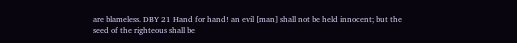are blameless. DBY 21 Hand for hand! an evil [man] shall not be held innocent; but the seed of the righteous shall be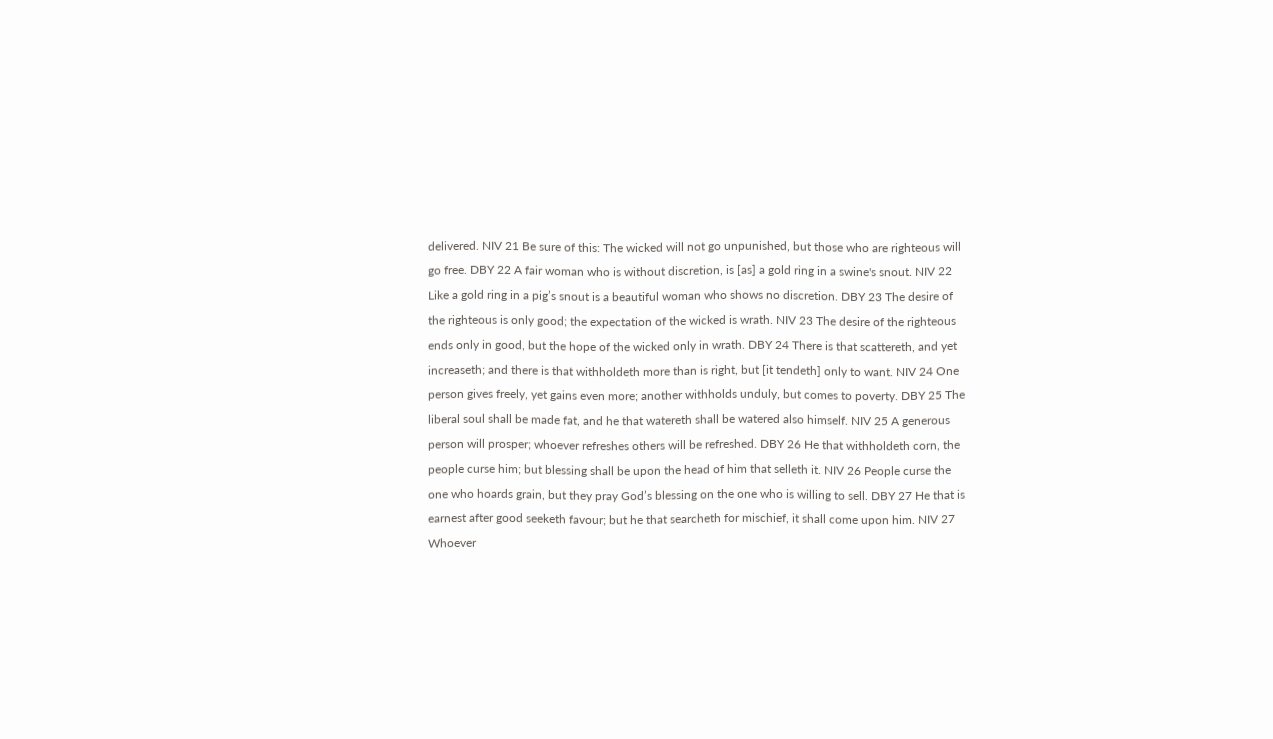delivered. NIV 21 Be sure of this: The wicked will not go unpunished, but those who are righteous will go free. DBY 22 A fair woman who is without discretion, is [as] a gold ring in a swine's snout. NIV 22 Like a gold ring in a pig’s snout is a beautiful woman who shows no discretion. DBY 23 The desire of the righteous is only good; the expectation of the wicked is wrath. NIV 23 The desire of the righteous ends only in good, but the hope of the wicked only in wrath. DBY 24 There is that scattereth, and yet increaseth; and there is that withholdeth more than is right, but [it tendeth] only to want. NIV 24 One person gives freely, yet gains even more; another withholds unduly, but comes to poverty. DBY 25 The liberal soul shall be made fat, and he that watereth shall be watered also himself. NIV 25 A generous person will prosper; whoever refreshes others will be refreshed. DBY 26 He that withholdeth corn, the people curse him; but blessing shall be upon the head of him that selleth it. NIV 26 People curse the one who hoards grain, but they pray God’s blessing on the one who is willing to sell. DBY 27 He that is earnest after good seeketh favour; but he that searcheth for mischief, it shall come upon him. NIV 27 Whoever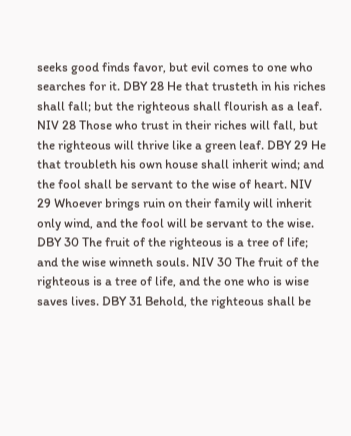seeks good finds favor, but evil comes to one who searches for it. DBY 28 He that trusteth in his riches shall fall; but the righteous shall flourish as a leaf. NIV 28 Those who trust in their riches will fall, but the righteous will thrive like a green leaf. DBY 29 He that troubleth his own house shall inherit wind; and the fool shall be servant to the wise of heart. NIV 29 Whoever brings ruin on their family will inherit only wind, and the fool will be servant to the wise. DBY 30 The fruit of the righteous is a tree of life; and the wise winneth souls. NIV 30 The fruit of the righteous is a tree of life, and the one who is wise saves lives. DBY 31 Behold, the righteous shall be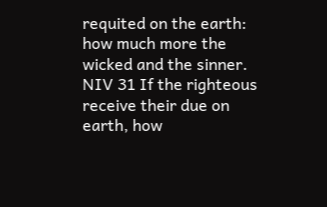requited on the earth: how much more the wicked and the sinner. NIV 31 If the righteous receive their due on earth, how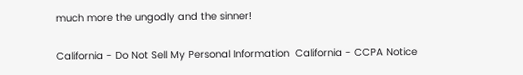much more the ungodly and the sinner!

California - Do Not Sell My Personal Information  California - CCPA Notice